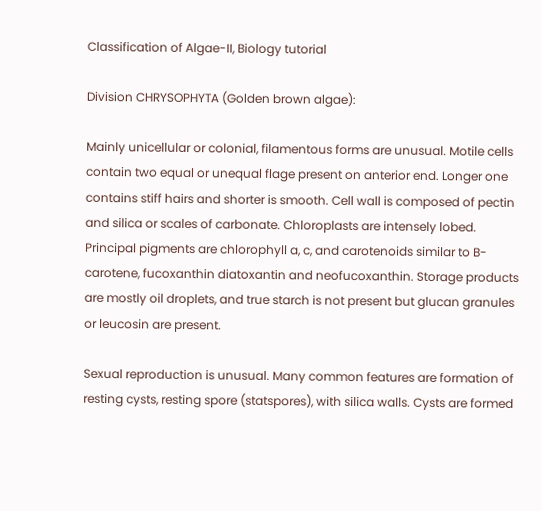Classification of Algae-II, Biology tutorial

Division CHRYSOPHYTA (Golden brown algae):

Mainly unicellular or colonial, filamentous forms are unusual. Motile cells contain two equal or unequal flage present on anterior end. Longer one contains stiff hairs and shorter is smooth. Cell wall is composed of pectin and silica or scales of carbonate. Chloroplasts are intensely lobed. Principal pigments are chlorophyll a, c, and carotenoids similar to B-carotene, fucoxanthin diatoxantin and neofucoxanthin. Storage products are mostly oil droplets, and true starch is not present but glucan granules or leucosin are present.

Sexual reproduction is unusual. Many common features are formation of resting cysts, resting spore (statspores), with silica walls. Cysts are formed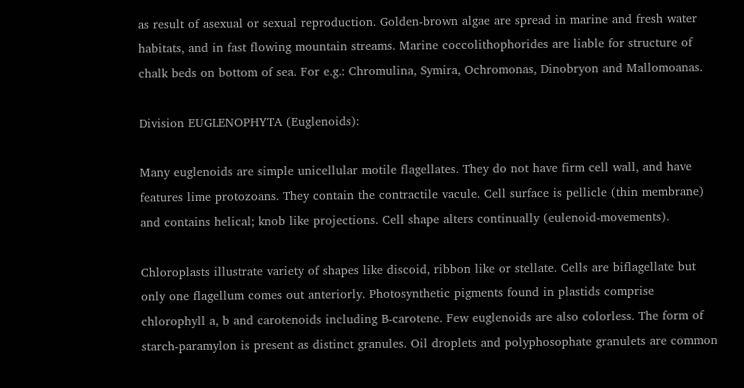as result of asexual or sexual reproduction. Golden-brown algae are spread in marine and fresh water habitats, and in fast flowing mountain streams. Marine coccolithophorides are liable for structure of chalk beds on bottom of sea. For e.g.: Chromulina, Symira, Ochromonas, Dinobryon and Mallomoanas.

Division EUGLENOPHYTA (Euglenoids):

Many euglenoids are simple unicellular motile flagellates. They do not have firm cell wall, and have features lime protozoans. They contain the contractile vacule. Cell surface is pellicle (thin membrane) and contains helical; knob like projections. Cell shape alters continually (eulenoid-movements).

Chloroplasts illustrate variety of shapes like discoid, ribbon like or stellate. Cells are biflagellate but only one flagellum comes out anteriorly. Photosynthetic pigments found in plastids comprise chlorophyll a, b and carotenoids including B-carotene. Few euglenoids are also colorless. The form of starch-paramylon is present as distinct granules. Oil droplets and polyphosophate granulets are common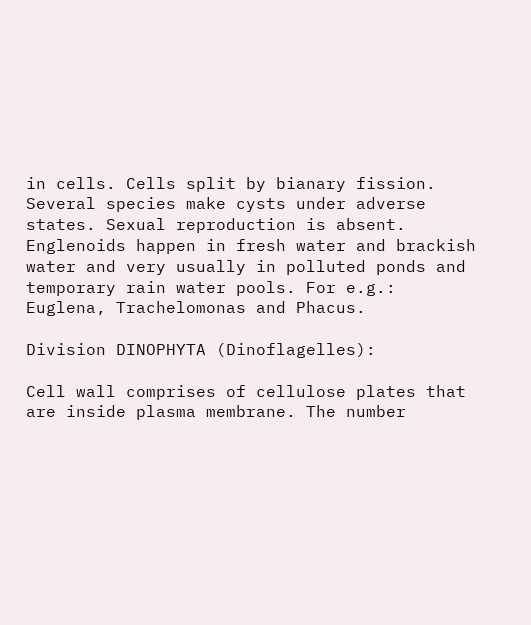in cells. Cells split by bianary fission. Several species make cysts under adverse states. Sexual reproduction is absent. Englenoids happen in fresh water and brackish water and very usually in polluted ponds and temporary rain water pools. For e.g.: Euglena, Trachelomonas and Phacus.

Division DINOPHYTA (Dinoflagelles):

Cell wall comprises of cellulose plates that are inside plasma membrane. The number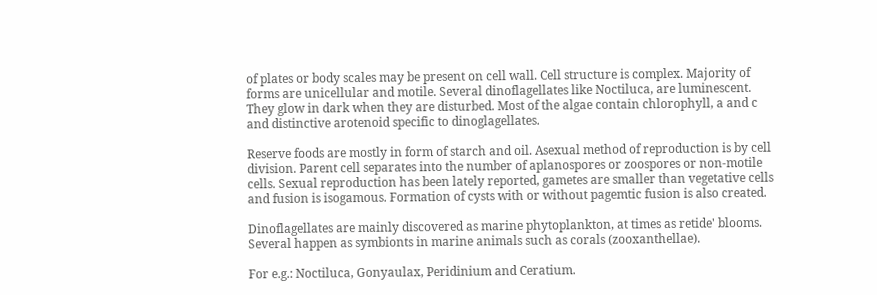of plates or body scales may be present on cell wall. Cell structure is complex. Majority of forms are unicellular and motile. Several dinoflagellates like Noctiluca, are luminescent. They glow in dark when they are disturbed. Most of the algae contain chlorophyll, a and c and distinctive arotenoid specific to dinoglagellates.

Reserve foods are mostly in form of starch and oil. Asexual method of reproduction is by cell division. Parent cell separates into the number of aplanospores or zoospores or non-motile cells. Sexual reproduction has been lately reported, gametes are smaller than vegetative cells and fusion is isogamous. Formation of cysts with or without pagemtic fusion is also created.

Dinoflagellates are mainly discovered as marine phytoplankton, at times as retide' blooms. Several happen as symbionts in marine animals such as corals (zooxanthellae).

For e.g.: Noctiluca, Gonyaulax, Peridinium and Ceratium.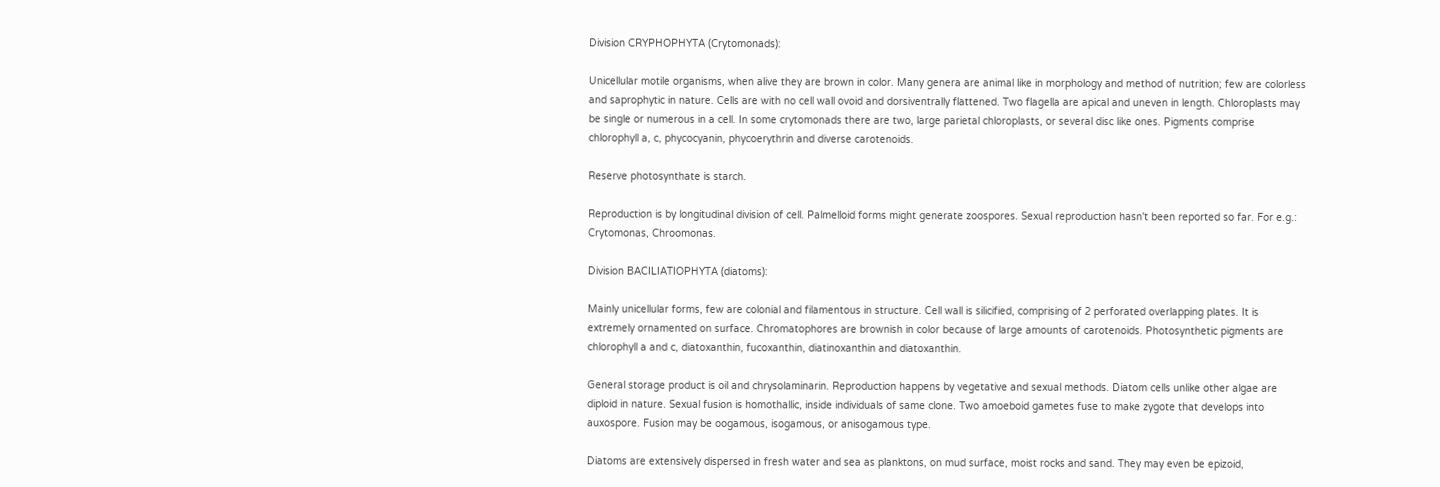Division CRYPHOPHYTA (Crytomonads):

Unicellular motile organisms, when alive they are brown in color. Many genera are animal like in morphology and method of nutrition; few are colorless and saprophytic in nature. Cells are with no cell wall ovoid and dorsiventrally flattened. Two flagella are apical and uneven in length. Chloroplasts may be single or numerous in a cell. In some crytomonads there are two, large parietal chloroplasts, or several disc like ones. Pigments comprise chlorophyll a, c, phycocyanin, phycoerythrin and diverse carotenoids.

Reserve photosynthate is starch.

Reproduction is by longitudinal division of cell. Palmelloid forms might generate zoospores. Sexual reproduction hasn't been reported so far. For e.g.: Crytomonas, Chroomonas.

Division BACILIATIOPHYTA (diatoms):

Mainly unicellular forms, few are colonial and filamentous in structure. Cell wall is silicified, comprising of 2 perforated overlapping plates. It is extremely ornamented on surface. Chromatophores are brownish in color because of large amounts of carotenoids. Photosynthetic pigments are chlorophyll a and c, diatoxanthin, fucoxanthin, diatinoxanthin and diatoxanthin.

General storage product is oil and chrysolaminarin. Reproduction happens by vegetative and sexual methods. Diatom cells unlike other algae are diploid in nature. Sexual fusion is homothallic, inside individuals of same clone. Two amoeboid gametes fuse to make zygote that develops into auxospore. Fusion may be oogamous, isogamous, or anisogamous type.

Diatoms are extensively dispersed in fresh water and sea as planktons, on mud surface, moist rocks and sand. They may even be epizoid,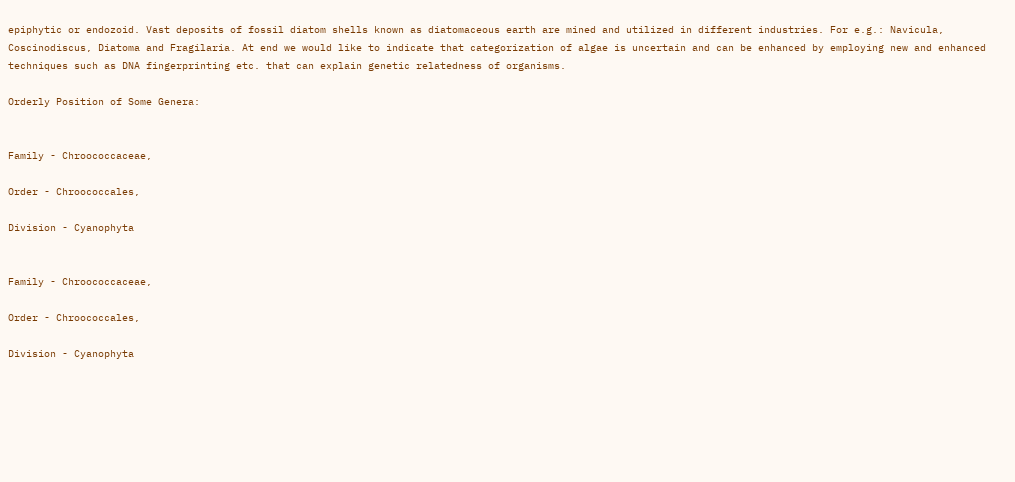epiphytic or endozoid. Vast deposits of fossil diatom shells known as diatomaceous earth are mined and utilized in different industries. For e.g.: Navicula, Coscinodiscus, Diatoma and Fragilaria. At end we would like to indicate that categorization of algae is uncertain and can be enhanced by employing new and enhanced techniques such as DNA fingerprinting etc. that can explain genetic relatedness of organisms.

Orderly Position of Some Genera:


Family - Chroococcaceae,

Order - Chroococcales,

Division - Cyanophyta


Family - Chroococcaceae,

Order - Chroococcales,

Division - Cyanophyta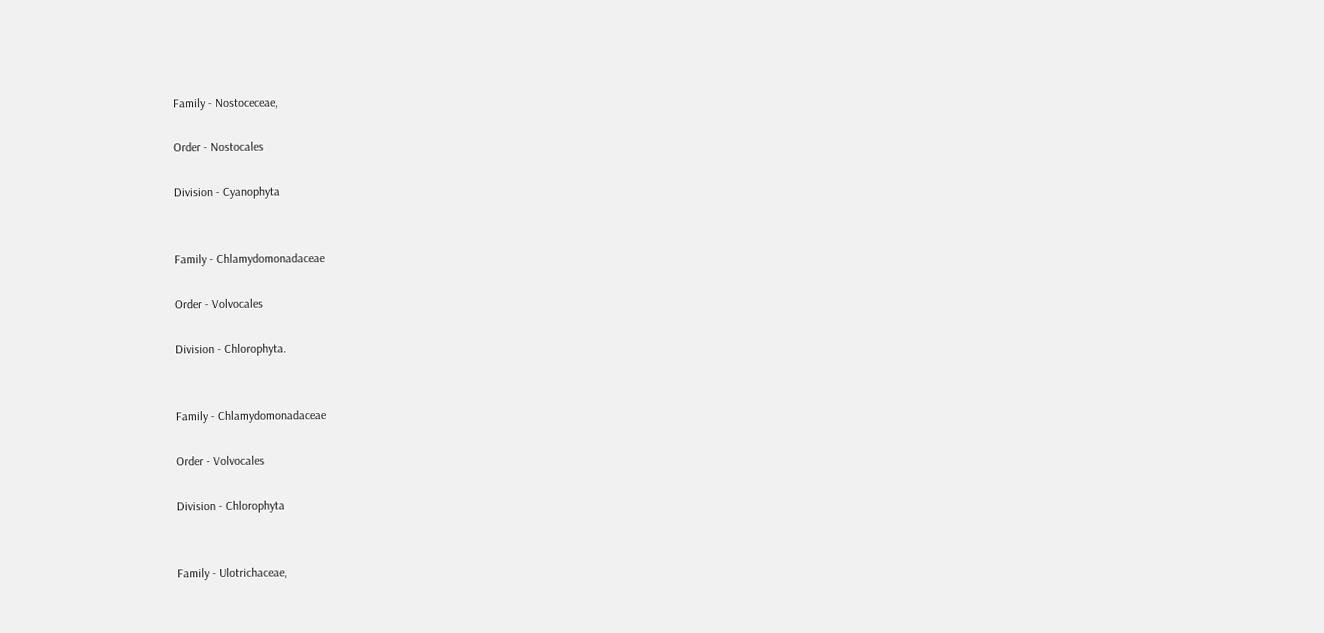Family - Nostoceceae,

Order - Nostocales

Division - Cyanophyta


Family - Chlamydomonadaceae

Order - Volvocales

Division - Chlorophyta.


Family - Chlamydomonadaceae

Order - Volvocales

Division - Chlorophyta


Family - Ulotrichaceae,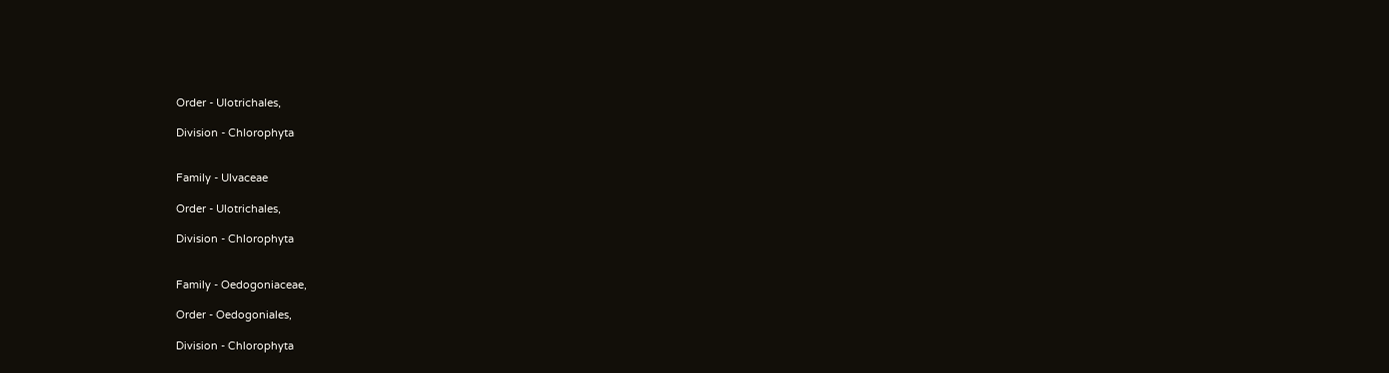Order - Ulotrichales,

Division - Chlorophyta


Family - Ulvaceae

Order - Ulotrichales,

Division - Chlorophyta


Family - Oedogoniaceae,

Order - Oedogoniales,

Division - Chlorophyta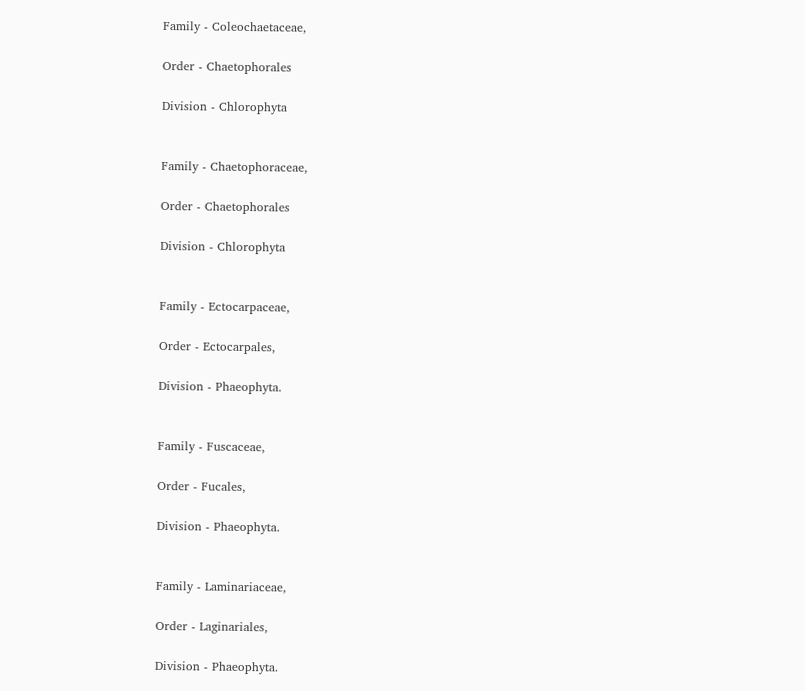Family - Coleochaetaceae,

Order - Chaetophorales

Division - Chlorophyta


Family - Chaetophoraceae,

Order - Chaetophorales

Division - Chlorophyta


Family - Ectocarpaceae,

Order - Ectocarpales,

Division - Phaeophyta.


Family - Fuscaceae,

Order - Fucales,

Division - Phaeophyta.


Family - Laminariaceae,

Order - Laginariales,

Division - Phaeophyta.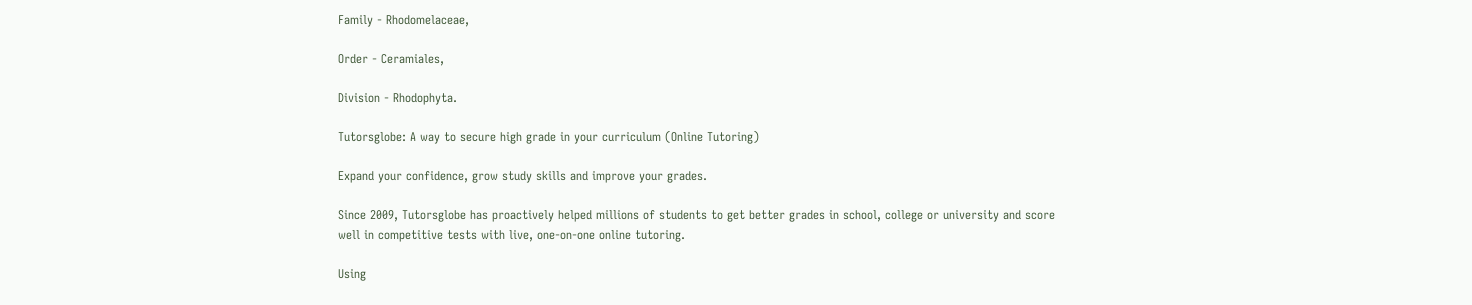Family - Rhodomelaceae,

Order - Ceramiales,

Division - Rhodophyta.

Tutorsglobe: A way to secure high grade in your curriculum (Online Tutoring)

Expand your confidence, grow study skills and improve your grades.

Since 2009, Tutorsglobe has proactively helped millions of students to get better grades in school, college or university and score well in competitive tests with live, one-on-one online tutoring.

Using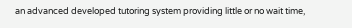an advanced developed tutoring system providing little or no wait time,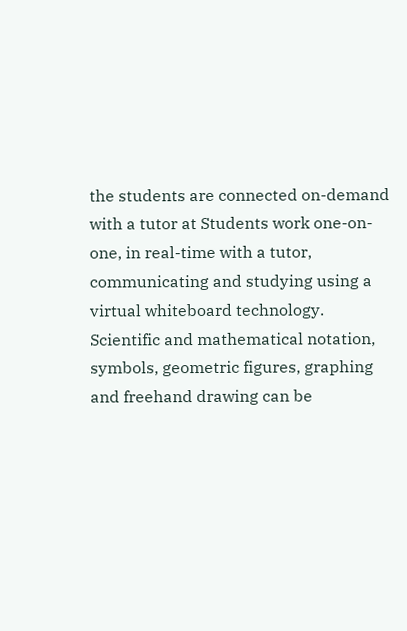the students are connected on-demand with a tutor at Students work one-on-one, in real-time with a tutor, communicating and studying using a virtual whiteboard technology.  Scientific and mathematical notation, symbols, geometric figures, graphing and freehand drawing can be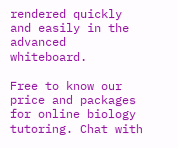rendered quickly and easily in the advanced whiteboard.

Free to know our price and packages for online biology tutoring. Chat with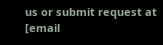us or submit request at [email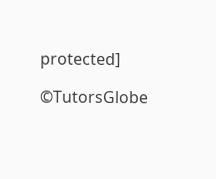protected]

©TutorsGlobe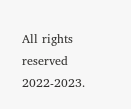All rights reserved 2022-2023.